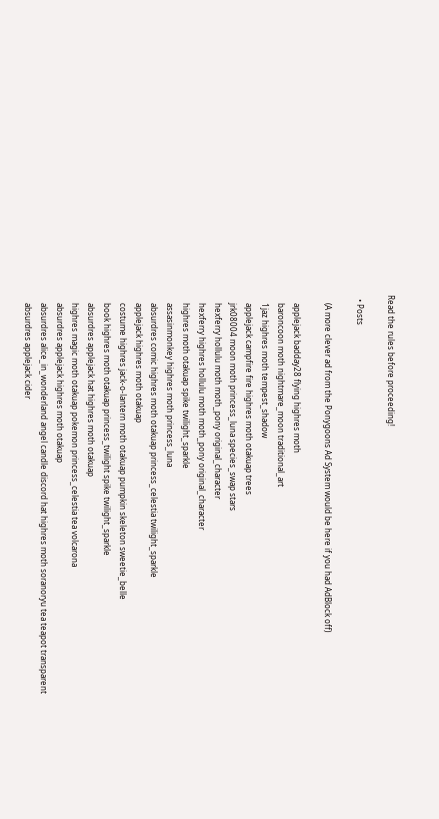Read the rules before proceeding!

  • Posts

    (A more clever ad from the Ponygoons Ad System would be here if you had AdBlock off)

    applejack badday28 flying highres moth
    baroncoon moth nightmare_moon traditional_art
    1jaz highres moth tempest_shadow
    applejack campfire fire highres moth otakuap trees
    jrk08004 moon moth princess_luna species_swap stars
    hexferry hollulu moth moth_pony original_character
    hexferry highres hollulu moth moth_pony original_character
    highres moth otakuap spike twilight_sparkle
    assasinmonkey highres moth princess_luna
    absurdres comic highres moth otakuap princess_celestia twilight_sparkle
    applejack highres moth otakuap
    costume highres jack-o-lantern moth otakuap pumpkin skeleton sweetie_belle
    book highres moth otakuap princess_twilight spike twilight_sparkle
    absurdres applejack hat highres moth otakuap
    highres magic moth otakuap pokemon princess_celestia tea volcarona
    absurdres applejack highres moth otakuap
    absurdres alice_in_wonderland angel candle discord hat highres moth soranoryu tea teapot transparent
    absurdres applejack cider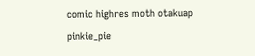comic highres moth otakuap pinkie_pie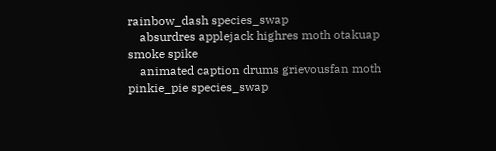rainbow_dash species_swap
    absurdres applejack highres moth otakuap smoke spike
    animated caption drums grievousfan moth pinkie_pie species_swap